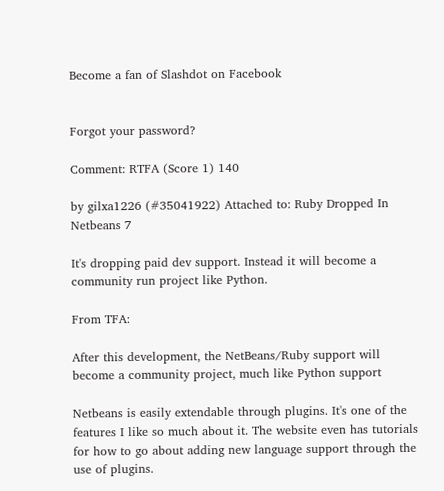Become a fan of Slashdot on Facebook


Forgot your password?

Comment: RTFA (Score 1) 140

by gilxa1226 (#35041922) Attached to: Ruby Dropped In Netbeans 7

It's dropping paid dev support. Instead it will become a community run project like Python.

From TFA:

After this development, the NetBeans/Ruby support will become a community project, much like Python support

Netbeans is easily extendable through plugins. It's one of the features I like so much about it. The website even has tutorials for how to go about adding new language support through the use of plugins.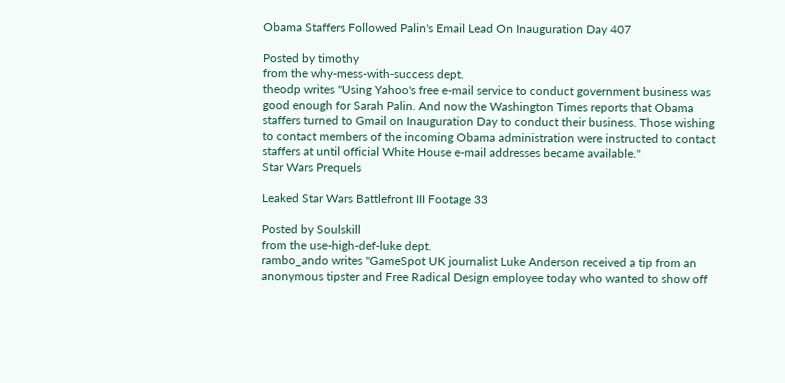Obama Staffers Followed Palin's Email Lead On Inauguration Day 407

Posted by timothy
from the why-mess-with-success dept.
theodp writes "Using Yahoo's free e-mail service to conduct government business was good enough for Sarah Palin. And now the Washington Times reports that Obama staffers turned to Gmail on Inauguration Day to conduct their business. Those wishing to contact members of the incoming Obama administration were instructed to contact staffers at until official White House e-mail addresses became available."
Star Wars Prequels

Leaked Star Wars Battlefront III Footage 33

Posted by Soulskill
from the use-high-def-luke dept.
rambo_ando writes "GameSpot UK journalist Luke Anderson received a tip from an anonymous tipster and Free Radical Design employee today who wanted to show off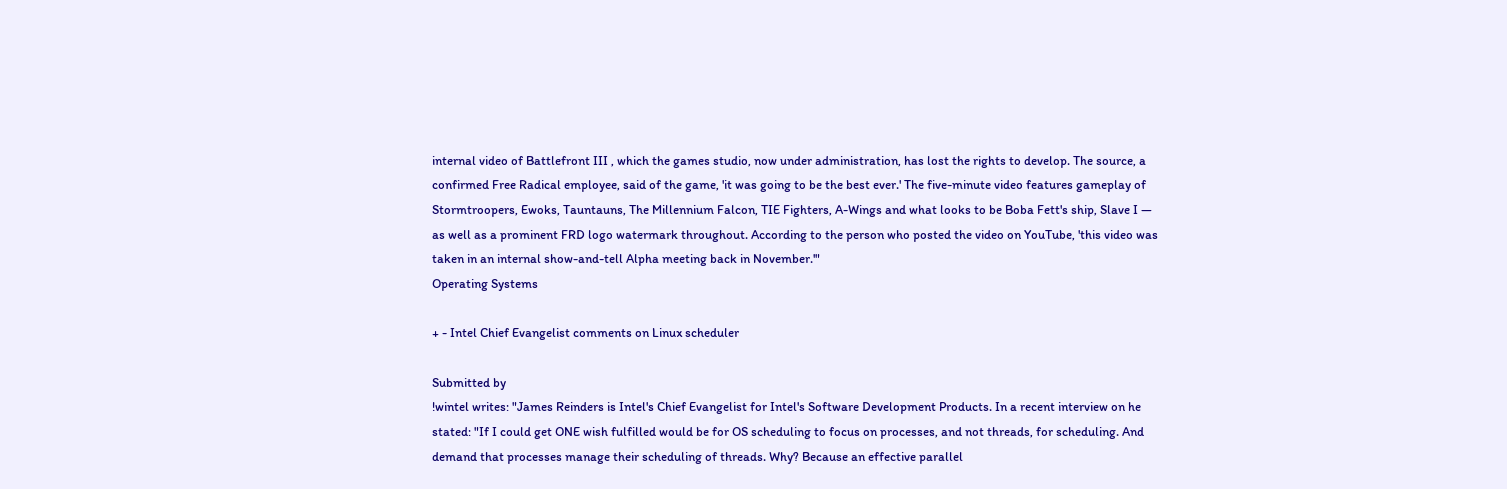internal video of Battlefront III , which the games studio, now under administration, has lost the rights to develop. The source, a confirmed Free Radical employee, said of the game, 'it was going to be the best ever.' The five-minute video features gameplay of Stormtroopers, Ewoks, Tauntauns, The Millennium Falcon, TIE Fighters, A-Wings and what looks to be Boba Fett's ship, Slave I — as well as a prominent FRD logo watermark throughout. According to the person who posted the video on YouTube, 'this video was taken in an internal show-and-tell Alpha meeting back in November.'"
Operating Systems

+ - Intel Chief Evangelist comments on Linux scheduler

Submitted by
!wintel writes: "James Reinders is Intel's Chief Evangelist for Intel's Software Development Products. In a recent interview on he stated: "If I could get ONE wish fulfilled would be for OS scheduling to focus on processes, and not threads, for scheduling. And demand that processes manage their scheduling of threads. Why? Because an effective parallel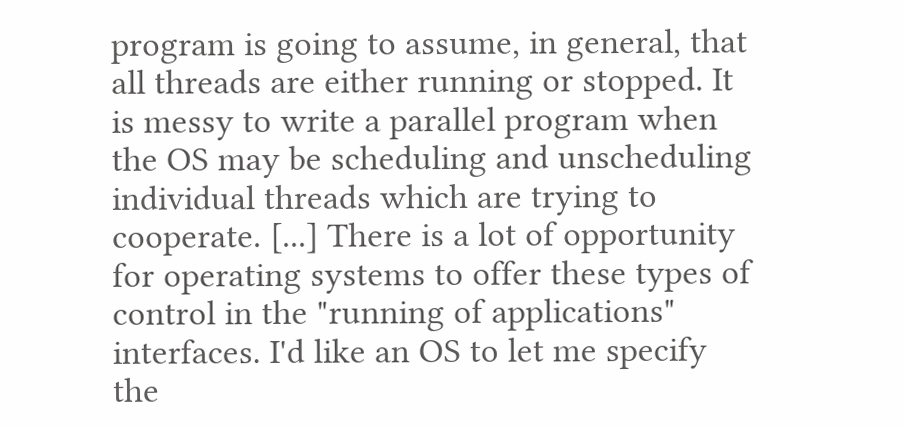program is going to assume, in general, that all threads are either running or stopped. It is messy to write a parallel program when the OS may be scheduling and unscheduling individual threads which are trying to cooperate. [...] There is a lot of opportunity for operating systems to offer these types of control in the "running of applications" interfaces. I'd like an OS to let me specify the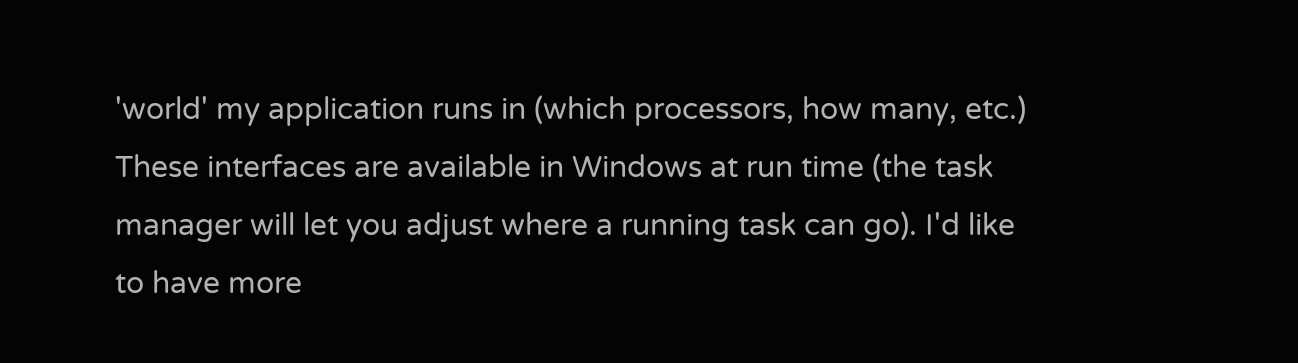'world' my application runs in (which processors, how many, etc.) These interfaces are available in Windows at run time (the task manager will let you adjust where a running task can go). I'd like to have more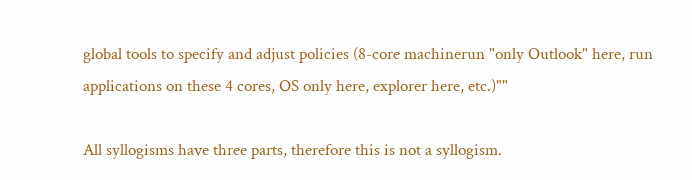global tools to specify and adjust policies (8-core machinerun "only Outlook" here, run applications on these 4 cores, OS only here, explorer here, etc.)""

All syllogisms have three parts, therefore this is not a syllogism.